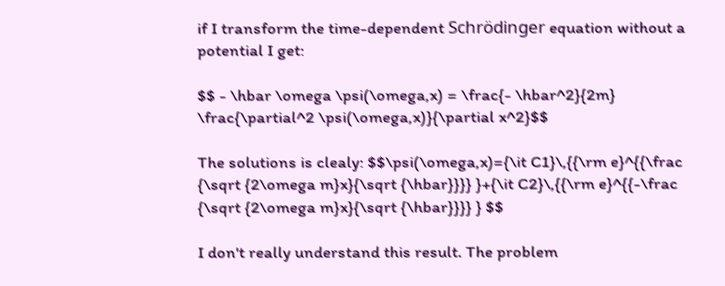if I transform the time-dependent Schrödinger equation without a potential I get:

$$ - \hbar \omega \psi(\omega,x) = \frac{- \hbar^2}{2m} \frac{\partial^2 \psi(\omega,x)}{\partial x^2}$$

The solutions is clealy: $$\psi(\omega,x)={\it C1}\,{{\rm e}^{{\frac {\sqrt {2\omega m}x}{\sqrt {\hbar}}}} }+{\it C2}\,{{\rm e}^{{-\frac {\sqrt {2\omega m}x}{\sqrt {\hbar}}}} } $$

I don't really understand this result. The problem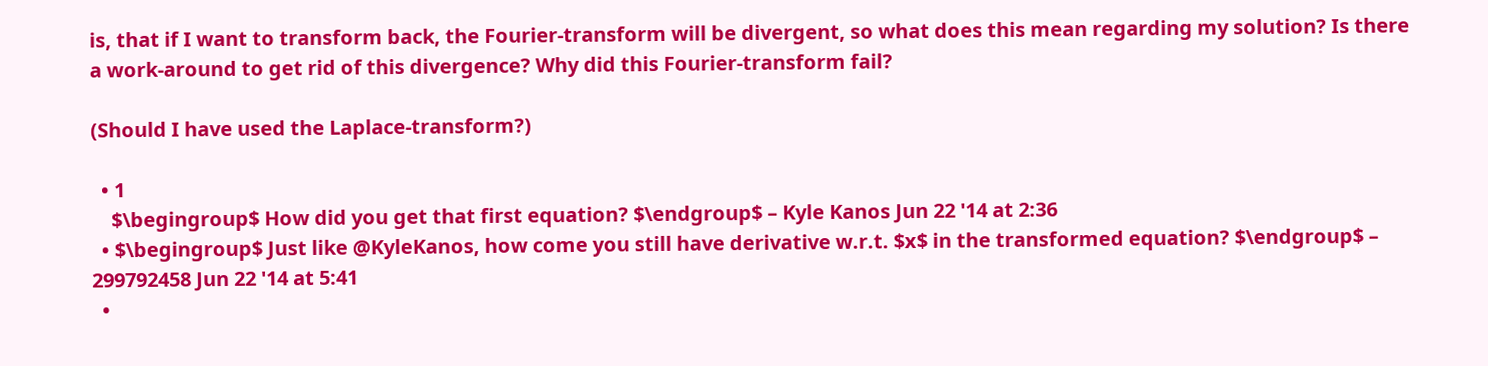is, that if I want to transform back, the Fourier-transform will be divergent, so what does this mean regarding my solution? Is there a work-around to get rid of this divergence? Why did this Fourier-transform fail?

(Should I have used the Laplace-transform?)

  • 1
    $\begingroup$ How did you get that first equation? $\endgroup$ – Kyle Kanos Jun 22 '14 at 2:36
  • $\begingroup$ Just like @KyleKanos, how come you still have derivative w.r.t. $x$ in the transformed equation? $\endgroup$ – 299792458 Jun 22 '14 at 5:41
  •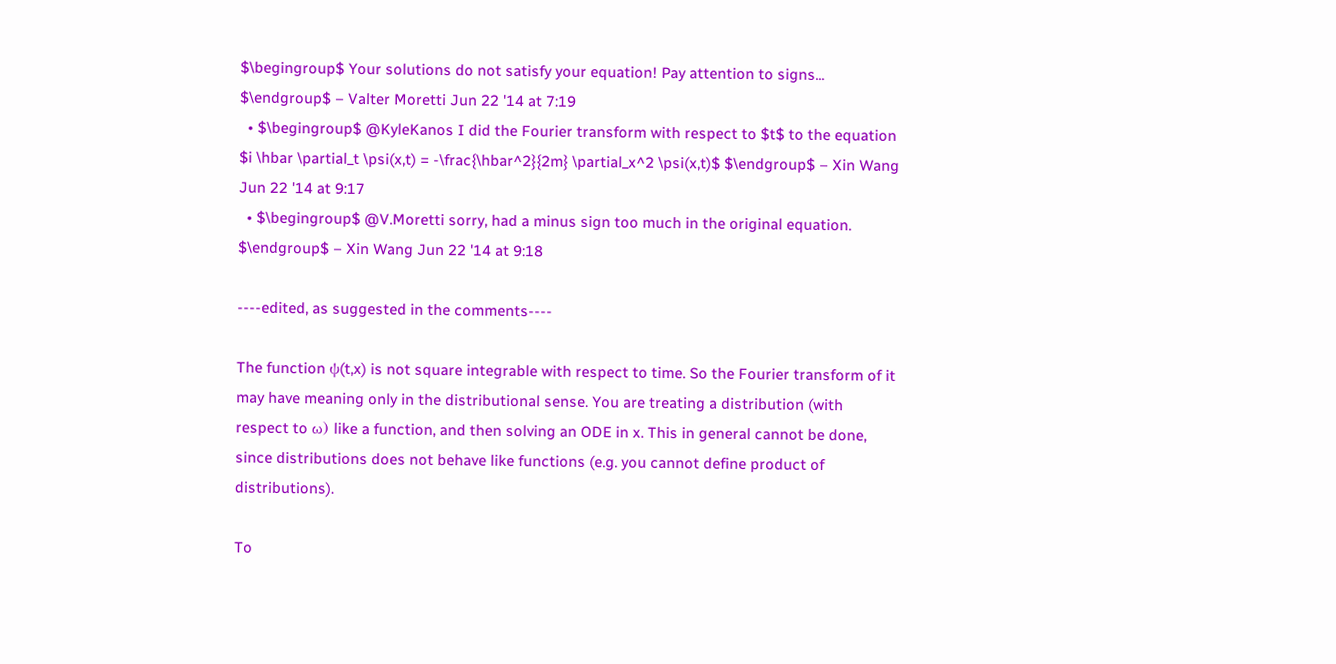$\begingroup$ Your solutions do not satisfy your equation! Pay attention to signs... $\endgroup$ – Valter Moretti Jun 22 '14 at 7:19
  • $\begingroup$ @KyleKanos I did the Fourier transform with respect to $t$ to the equation $i \hbar \partial_t \psi(x,t) = -\frac{\hbar^2}{2m} \partial_x^2 \psi(x,t)$ $\endgroup$ – Xin Wang Jun 22 '14 at 9:17
  • $\begingroup$ @V.Moretti sorry, had a minus sign too much in the original equation. $\endgroup$ – Xin Wang Jun 22 '14 at 9:18

----edited, as suggested in the comments----

The function ψ(t,x) is not square integrable with respect to time. So the Fourier transform of it may have meaning only in the distributional sense. You are treating a distribution (with respect to ω) like a function, and then solving an ODE in x. This in general cannot be done, since distributions does not behave like functions (e.g. you cannot define product of distributions).

To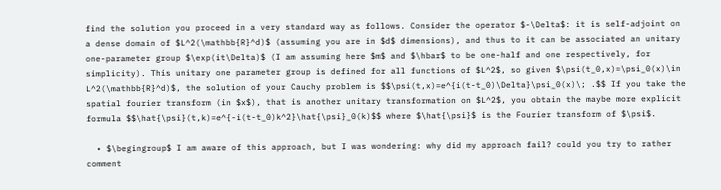find the solution you proceed in a very standard way as follows. Consider the operator $-\Delta$: it is self-adjoint on a dense domain of $L^2(\mathbb{R}^d)$ (assuming you are in $d$ dimensions), and thus to it can be associated an unitary one-parameter group $\exp(it\Delta)$ (I am assuming here $m$ and $\hbar$ to be one-half and one respectively, for simplicity). This unitary one parameter group is defined for all functions of $L^2$, so given $\psi(t_0,x)=\psi_0(x)\in L^2(\mathbb{R}^d)$, the solution of your Cauchy problem is $$\psi(t,x)=e^{i(t-t_0)\Delta}\psi_0(x)\; .$$ If you take the spatial fourier transform (in $x$), that is another unitary transformation on $L^2$, you obtain the maybe more explicit formula $$\hat{\psi}(t,k)=e^{-i(t-t_0)k^2}\hat{\psi}_0(k)$$ where $\hat{\psi}$ is the Fourier transform of $\psi$.

  • $\begingroup$ I am aware of this approach, but I was wondering: why did my approach fail? could you try to rather comment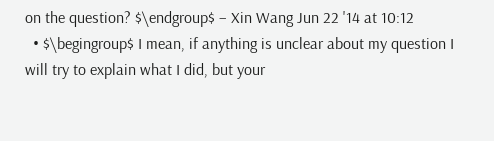on the question? $\endgroup$ – Xin Wang Jun 22 '14 at 10:12
  • $\begingroup$ I mean, if anything is unclear about my question I will try to explain what I did, but your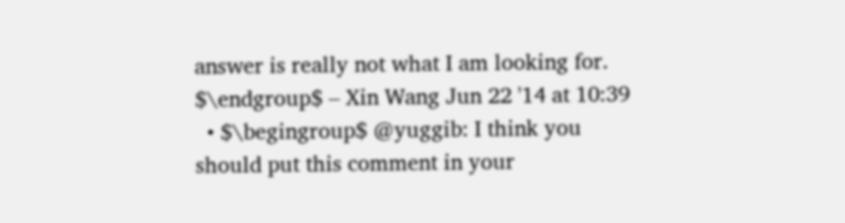answer is really not what I am looking for. $\endgroup$ – Xin Wang Jun 22 '14 at 10:39
  • $\begingroup$ @yuggib: I think you should put this comment in your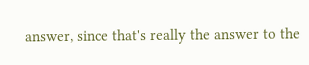answer, since that's really the answer to the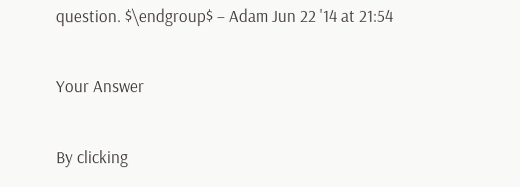question. $\endgroup$ – Adam Jun 22 '14 at 21:54

Your Answer

By clicking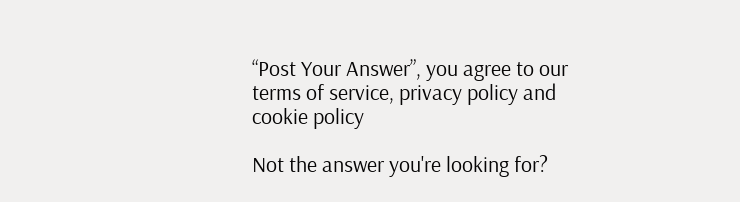“Post Your Answer”, you agree to our terms of service, privacy policy and cookie policy

Not the answer you're looking for?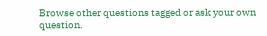Browse other questions tagged or ask your own question.